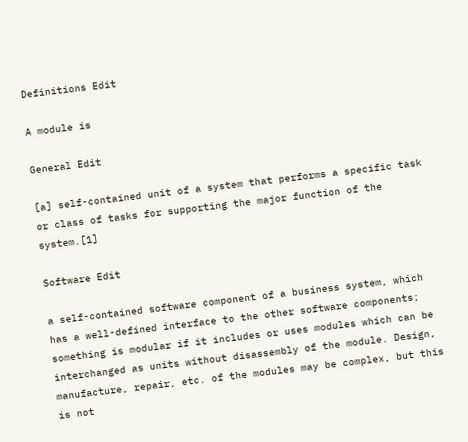Definitions Edit

A module is

General Edit

[a] self-contained unit of a system that performs a specific task or class of tasks for supporting the major function of the system.[1]

Software Edit

a self-contained software component of a business system, which has a well-defined interface to the other software components; something is modular if it includes or uses modules which can be interchanged as units without disassembly of the module. Design, manufacture, repair, etc. of the modules may be complex, but this is not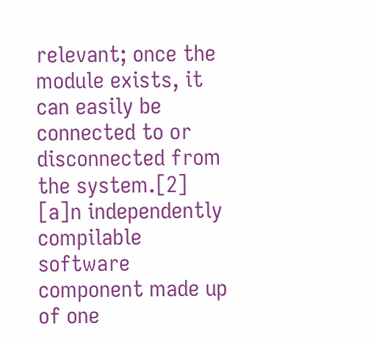relevant; once the module exists, it can easily be connected to or disconnected from the system.[2]
[a]n independently compilable software component made up of one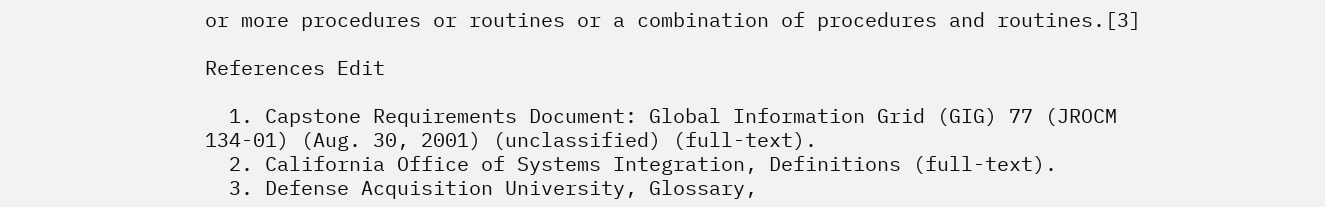or more procedures or routines or a combination of procedures and routines.[3]

References Edit

  1. Capstone Requirements Document: Global Information Grid (GIG) 77 (JROCM 134-01) (Aug. 30, 2001) (unclassified) (full-text).
  2. California Office of Systems Integration, Definitions (full-text).
  3. Defense Acquisition University, Glossary,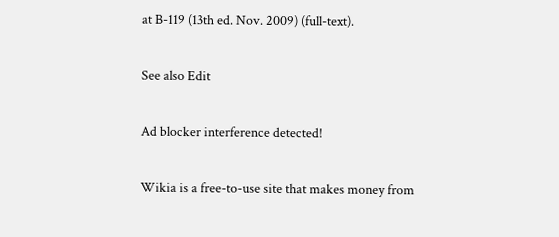at B-119 (13th ed. Nov. 2009) (full-text).

See also Edit

Ad blocker interference detected!

Wikia is a free-to-use site that makes money from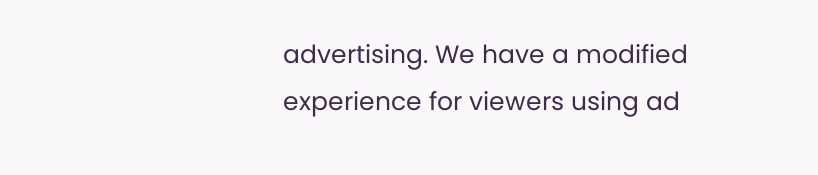advertising. We have a modified experience for viewers using ad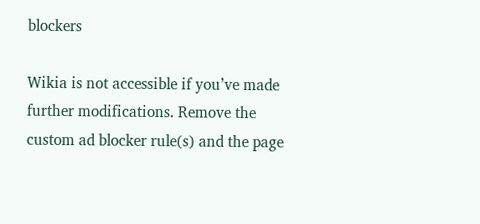blockers

Wikia is not accessible if you’ve made further modifications. Remove the custom ad blocker rule(s) and the page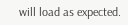will load as expected.